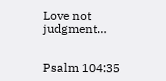Love not judgment…


Psalm 104:35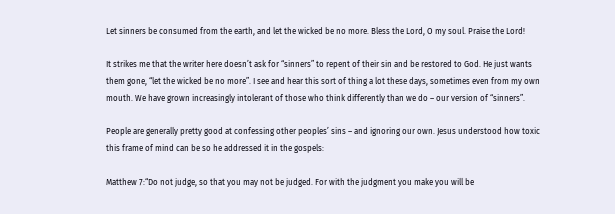Let sinners be consumed from the earth, and let the wicked be no more. Bless the Lord, O my soul. Praise the Lord!

It strikes me that the writer here doesn’t ask for “sinners” to repent of their sin and be restored to God. He just wants them gone, “let the wicked be no more”. I see and hear this sort of thing a lot these days, sometimes even from my own mouth. We have grown increasingly intolerant of those who think differently than we do – our version of “sinners”.

People are generally pretty good at confessing other peoples’ sins – and ignoring our own. Jesus understood how toxic this frame of mind can be so he addressed it in the gospels:

Matthew 7:“Do not judge, so that you may not be judged. For with the judgment you make you will be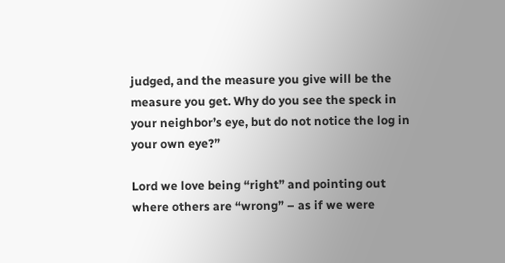judged, and the measure you give will be the measure you get. Why do you see the speck in your neighbor’s eye, but do not notice the log in your own eye?”

Lord we love being “right” and pointing out where others are “wrong” – as if we were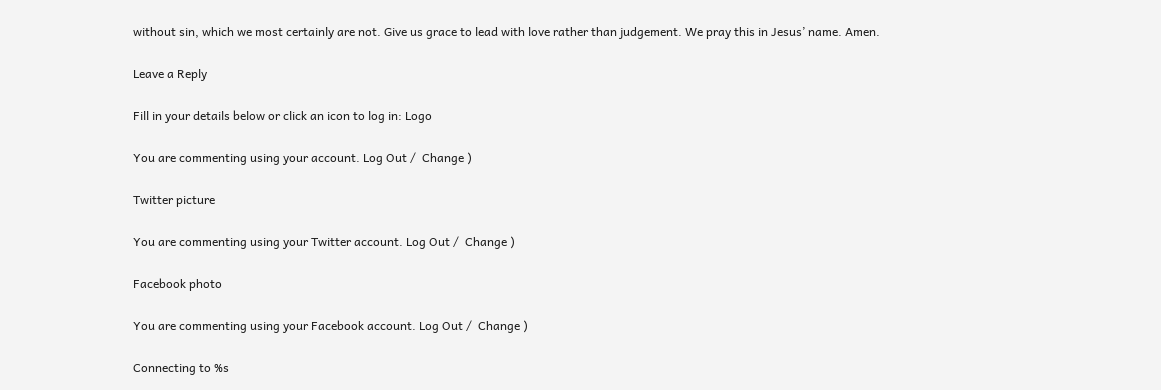without sin, which we most certainly are not. Give us grace to lead with love rather than judgement. We pray this in Jesus’ name. Amen.

Leave a Reply

Fill in your details below or click an icon to log in: Logo

You are commenting using your account. Log Out /  Change )

Twitter picture

You are commenting using your Twitter account. Log Out /  Change )

Facebook photo

You are commenting using your Facebook account. Log Out /  Change )

Connecting to %s